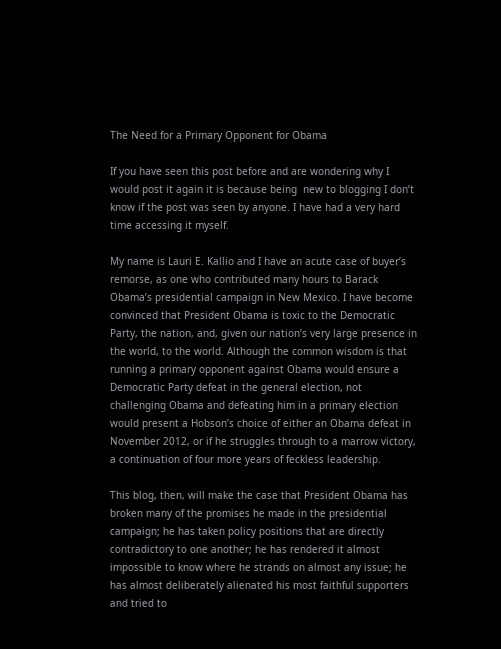The Need for a Primary Opponent for Obama

If you have seen this post before and are wondering why I would post it again it is because being  new to blogging I don’t know if the post was seen by anyone. I have had a very hard time accessing it myself.

My name is Lauri E. Kallio and I have an acute case of buyer’s remorse, as one who contributed many hours to Barack Obama’s presidential campaign in New Mexico. I have become convinced that President Obama is toxic to the Democratic Party, the nation, and, given our nation’s very large presence in the world, to the world. Although the common wisdom is that running a primary opponent against Obama would ensure a Democratic Party defeat in the general election, not challenging Obama and defeating him in a primary election would present a Hobson’s choice of either an Obama defeat in November 2012, or if he struggles through to a marrow victory, a continuation of four more years of feckless leadership.

This blog, then, will make the case that President Obama has broken many of the promises he made in the presidential campaign; he has taken policy positions that are directly contradictory to one another; he has rendered it almost impossible to know where he strands on almost any issue; he has almost deliberately alienated his most faithful supporters and tried to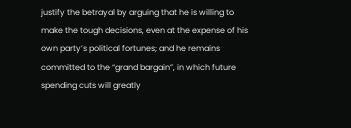justify the betrayal by arguing that he is willing to make the tough decisions, even at the expense of his own party’s political fortunes; and he remains committed to the “grand bargain”, in which future spending cuts will greatly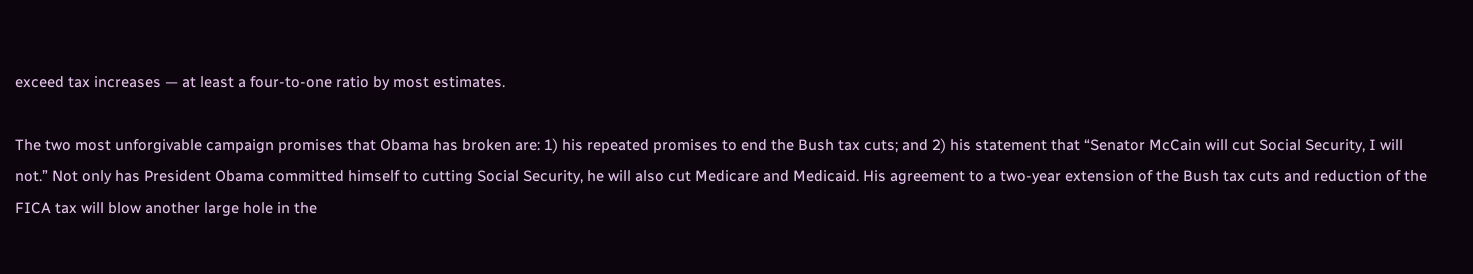exceed tax increases — at least a four-to-one ratio by most estimates.

The two most unforgivable campaign promises that Obama has broken are: 1) his repeated promises to end the Bush tax cuts; and 2) his statement that “Senator McCain will cut Social Security, I will not.” Not only has President Obama committed himself to cutting Social Security, he will also cut Medicare and Medicaid. His agreement to a two-year extension of the Bush tax cuts and reduction of the FICA tax will blow another large hole in the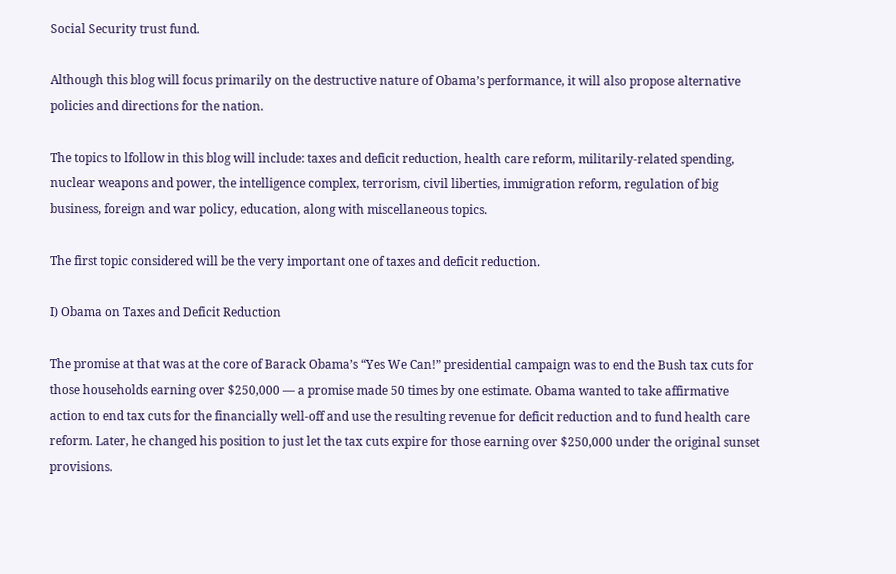Social Security trust fund.

Although this blog will focus primarily on the destructive nature of Obama’s performance, it will also propose alternative policies and directions for the nation.

The topics to lfollow in this blog will include: taxes and deficit reduction, health care reform, militarily-related spending, nuclear weapons and power, the intelligence complex, terrorism, civil liberties, immigration reform, regulation of big business, foreign and war policy, education, along with miscellaneous topics.

The first topic considered will be the very important one of taxes and deficit reduction.

I) Obama on Taxes and Deficit Reduction

The promise at that was at the core of Barack Obama’s “Yes We Can!” presidential campaign was to end the Bush tax cuts for those households earning over $250,000 — a promise made 50 times by one estimate. Obama wanted to take affirmative action to end tax cuts for the financially well-off and use the resulting revenue for deficit reduction and to fund health care reform. Later, he changed his position to just let the tax cuts expire for those earning over $250,000 under the original sunset provisions.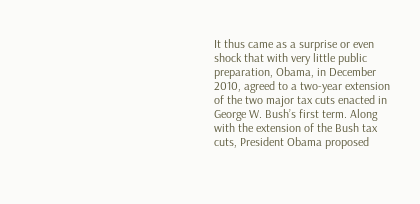It thus came as a surprise or even shock that with very little public preparation, Obama, in December 2010, agreed to a two-year extension of the two major tax cuts enacted in George W. Bush’s first term. Along with the extension of the Bush tax cuts, President Obama proposed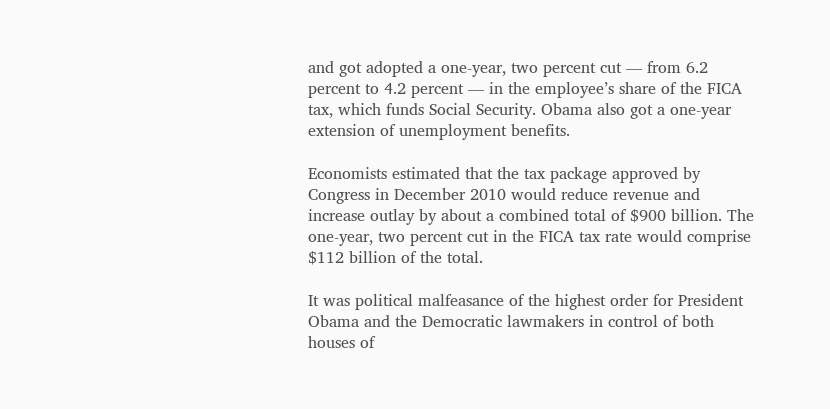and got adopted a one-year, two percent cut — from 6.2 percent to 4.2 percent — in the employee’s share of the FICA tax, which funds Social Security. Obama also got a one-year extension of unemployment benefits.

Economists estimated that the tax package approved by Congress in December 2010 would reduce revenue and increase outlay by about a combined total of $900 billion. The one-year, two percent cut in the FICA tax rate would comprise $112 billion of the total.

It was political malfeasance of the highest order for President Obama and the Democratic lawmakers in control of both houses of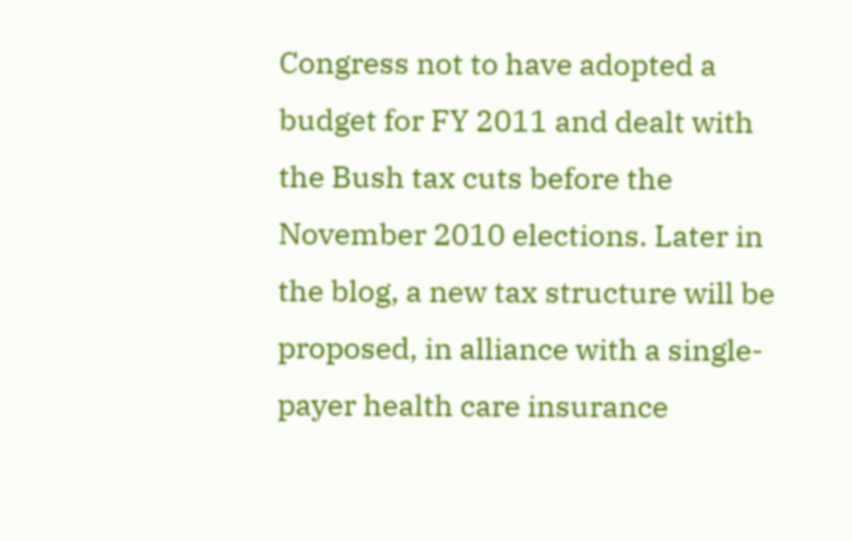Congress not to have adopted a budget for FY 2011 and dealt with the Bush tax cuts before the November 2010 elections. Later in the blog, a new tax structure will be proposed, in alliance with a single-payer health care insurance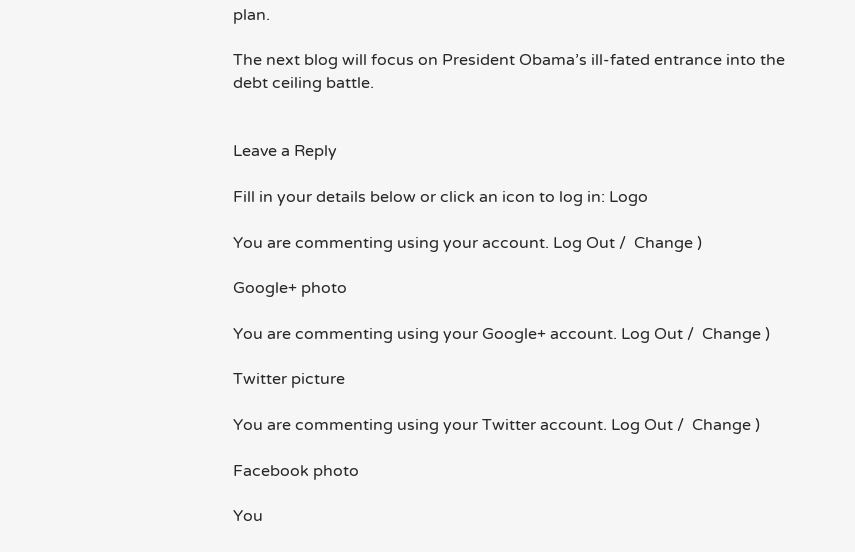plan.

The next blog will focus on President Obama’s ill-fated entrance into the debt ceiling battle.


Leave a Reply

Fill in your details below or click an icon to log in: Logo

You are commenting using your account. Log Out /  Change )

Google+ photo

You are commenting using your Google+ account. Log Out /  Change )

Twitter picture

You are commenting using your Twitter account. Log Out /  Change )

Facebook photo

You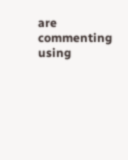are commenting using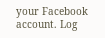your Facebook account. Log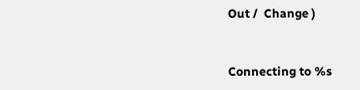Out /  Change )


Connecting to %s